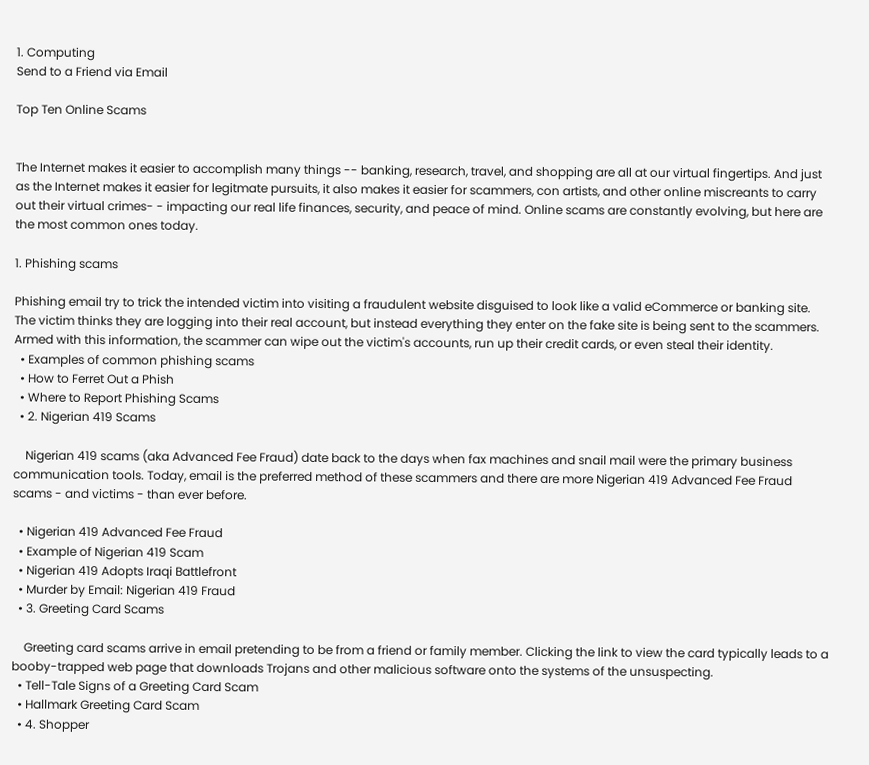1. Computing
Send to a Friend via Email

Top Ten Online Scams


The Internet makes it easier to accomplish many things -- banking, research, travel, and shopping are all at our virtual fingertips. And just as the Internet makes it easier for legitmate pursuits, it also makes it easier for scammers, con artists, and other online miscreants to carry out their virtual crimes- - impacting our real life finances, security, and peace of mind. Online scams are constantly evolving, but here are the most common ones today.

1. Phishing scams

Phishing email try to trick the intended victim into visiting a fraudulent website disguised to look like a valid eCommerce or banking site. The victim thinks they are logging into their real account, but instead everything they enter on the fake site is being sent to the scammers. Armed with this information, the scammer can wipe out the victim's accounts, run up their credit cards, or even steal their identity.
  • Examples of common phishing scams
  • How to Ferret Out a Phish
  • Where to Report Phishing Scams
  • 2. Nigerian 419 Scams

    Nigerian 419 scams (aka Advanced Fee Fraud) date back to the days when fax machines and snail mail were the primary business communication tools. Today, email is the preferred method of these scammers and there are more Nigerian 419 Advanced Fee Fraud scams - and victims - than ever before.

  • Nigerian 419 Advanced Fee Fraud
  • Example of Nigerian 419 Scam
  • Nigerian 419 Adopts Iraqi Battlefront
  • Murder by Email: Nigerian 419 Fraud
  • 3. Greeting Card Scams

    Greeting card scams arrive in email pretending to be from a friend or family member. Clicking the link to view the card typically leads to a booby-trapped web page that downloads Trojans and other malicious software onto the systems of the unsuspecting.
  • Tell-Tale Signs of a Greeting Card Scam
  • Hallmark Greeting Card Scam
  • 4. Shopper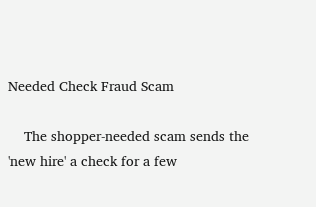Needed Check Fraud Scam

    The shopper-needed scam sends the 'new hire' a check for a few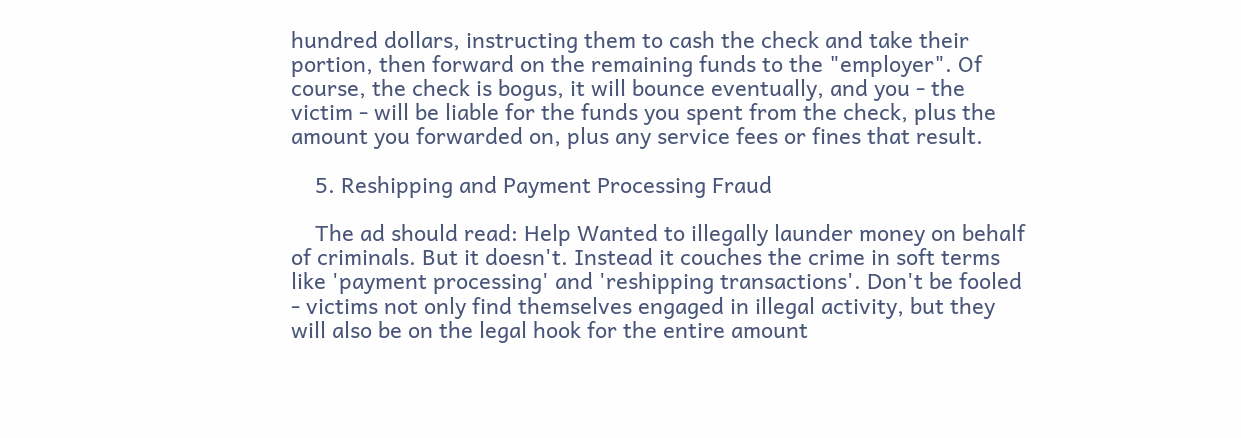hundred dollars, instructing them to cash the check and take their portion, then forward on the remaining funds to the "employer". Of course, the check is bogus, it will bounce eventually, and you - the victim - will be liable for the funds you spent from the check, plus the amount you forwarded on, plus any service fees or fines that result.

    5. Reshipping and Payment Processing Fraud

    The ad should read: Help Wanted to illegally launder money on behalf of criminals. But it doesn't. Instead it couches the crime in soft terms like 'payment processing' and 'reshipping transactions'. Don't be fooled - victims not only find themselves engaged in illegal activity, but they will also be on the legal hook for the entire amount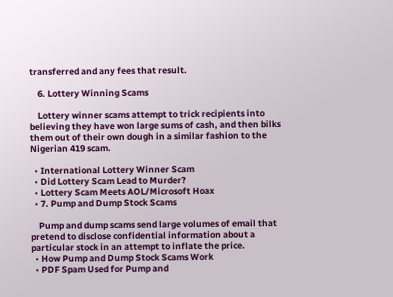transferred and any fees that result.

    6. Lottery Winning Scams

    Lottery winner scams attempt to trick recipients into believing they have won large sums of cash, and then bilks them out of their own dough in a similar fashion to the Nigerian 419 scam.

  • International Lottery Winner Scam
  • Did Lottery Scam Lead to Murder?
  • Lottery Scam Meets AOL/Microsoft Hoax
  • 7. Pump and Dump Stock Scams

    Pump and dump scams send large volumes of email that pretend to disclose confidential information about a particular stock in an attempt to inflate the price.
  • How Pump and Dump Stock Scams Work
  • PDF Spam Used for Pump and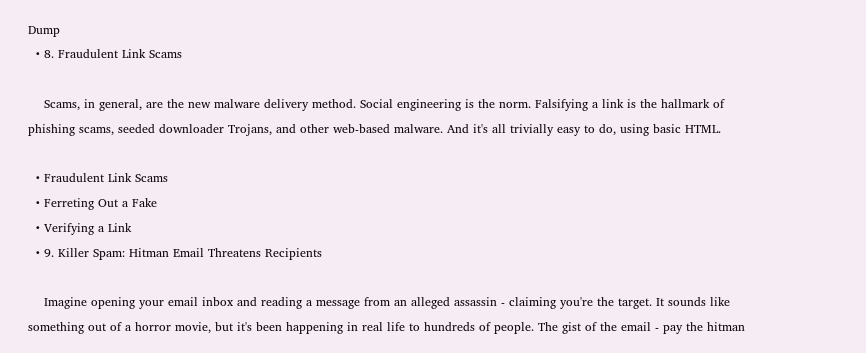Dump
  • 8. Fraudulent Link Scams

    Scams, in general, are the new malware delivery method. Social engineering is the norm. Falsifying a link is the hallmark of phishing scams, seeded downloader Trojans, and other web-based malware. And it's all trivially easy to do, using basic HTML.

  • Fraudulent Link Scams
  • Ferreting Out a Fake
  • Verifying a Link
  • 9. Killer Spam: Hitman Email Threatens Recipients

    Imagine opening your email inbox and reading a message from an alleged assassin - claiming you're the target. It sounds like something out of a horror movie, but it's been happening in real life to hundreds of people. The gist of the email - pay the hitman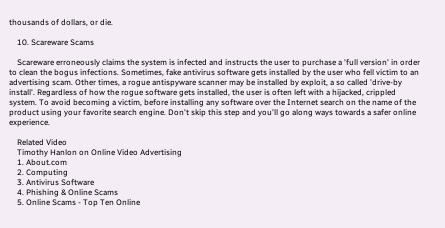thousands of dollars, or die.

    10. Scareware Scams

    Scareware erroneously claims the system is infected and instructs the user to purchase a 'full version' in order to clean the bogus infections. Sometimes, fake antivirus software gets installed by the user who fell victim to an advertising scam. Other times, a rogue antispyware scanner may be installed by exploit, a so called 'drive-by install'. Regardless of how the rogue software gets installed, the user is often left with a hijacked, crippled system. To avoid becoming a victim, before installing any software over the Internet search on the name of the product using your favorite search engine. Don't skip this step and you'll go along ways towards a safer online experience.

    Related Video
    Timothy Hanlon on Online Video Advertising
    1. About.com
    2. Computing
    3. Antivirus Software
    4. Phishing & Online Scams
    5. Online Scams - Top Ten Online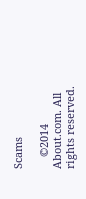Scams

    ©2014 About.com. All rights reserved.